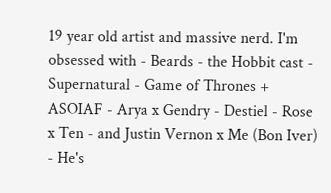19 year old artist and massive nerd. I'm obsessed with - Beards - the Hobbit cast - Supernatural - Game of Thrones + ASOIAF - Arya x Gendry - Destiel - Rose x Ten - and Justin Vernon x Me (Bon Iver) - He's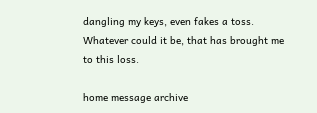dangling my keys, even fakes a toss. Whatever could it be, that has brought me to this loss.

home message archive